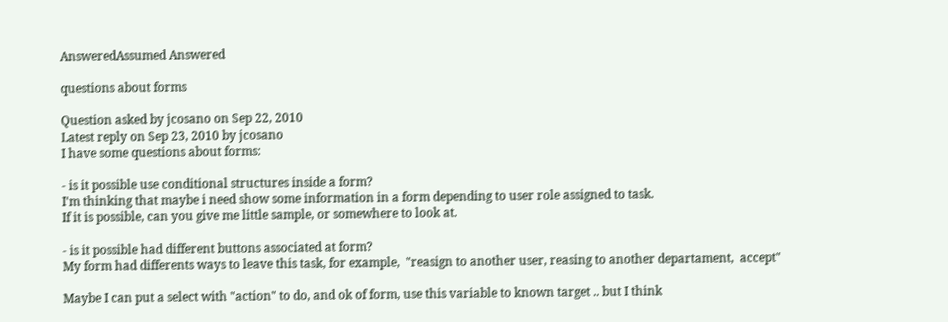AnsweredAssumed Answered

questions about forms

Question asked by jcosano on Sep 22, 2010
Latest reply on Sep 23, 2010 by jcosano
I have some questions about forms:

- is it possible use conditional structures inside a form?
I'm thinking that maybe i need show some information in a form depending to user role assigned to task.
If it is possible, can you give me little sample, or somewhere to look at.

- is it possible had different buttons associated at form?
My form had differents ways to leave this task, for example,  "reasign to another user, reasing to another departament,  accept"

Maybe I can put a select with "action" to do, and ok of form, use this variable to known target .. but I think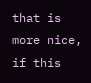that is more nice, if this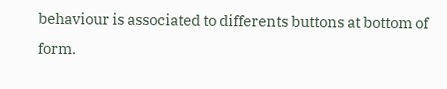behaviour is associated to differents buttons at bottom of form.